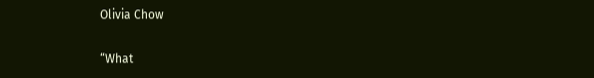Olivia Chow

“What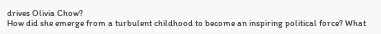drives Olivia Chow?
How did she emerge from a turbulent childhood to become an inspiring political force? What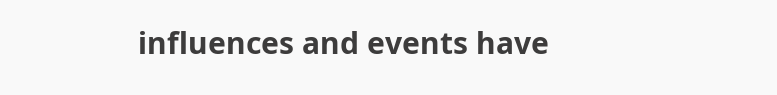influences and events have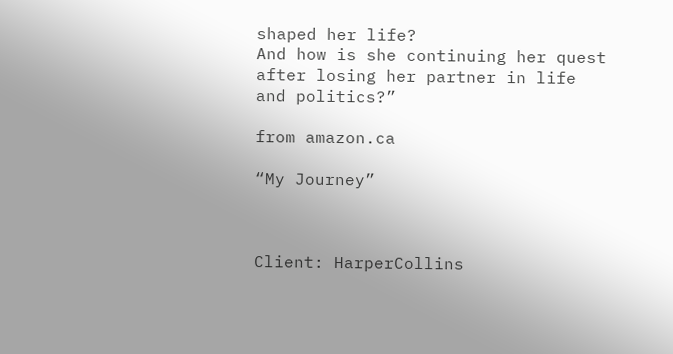shaped her life?
And how is she continuing her quest after losing her partner in life and politics?”

from amazon.ca

“My Journey”



Client: HarperCollins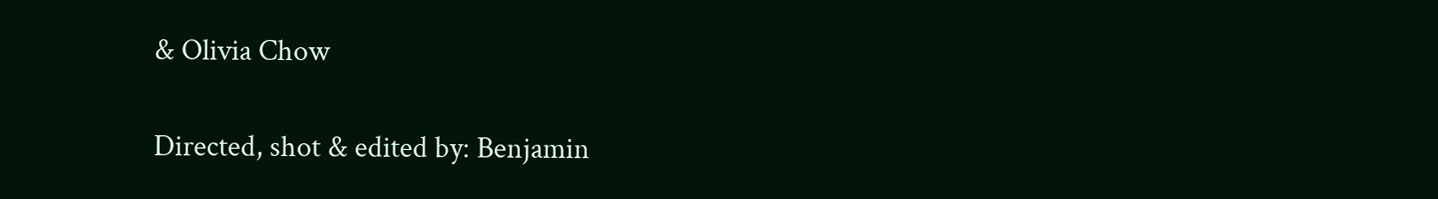& Olivia Chow

Directed, shot & edited by: Benjamin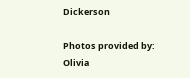Dickerson

Photos provided by: Olivia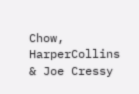Chow, HarperCollins & Joe Cressy